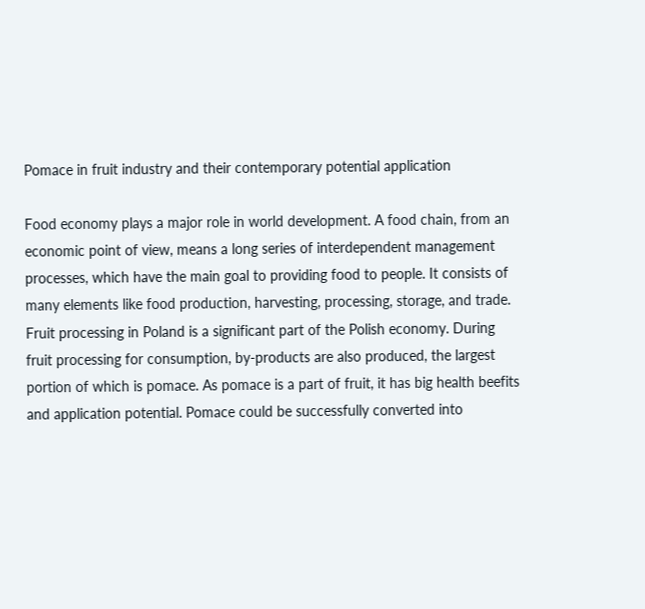Pomace in fruit industry and their contemporary potential application

Food economy plays a major role in world development. A food chain, from an economic point of view, means a long series of interdependent management processes, which have the main goal to providing food to people. It consists of many elements like food production, harvesting, processing, storage, and trade. Fruit processing in Poland is a significant part of the Polish economy. During fruit processing for consumption, by-products are also produced, the largest portion of which is pomace. As pomace is a part of fruit, it has big health beefits and application potential. Pomace could be successfully converted into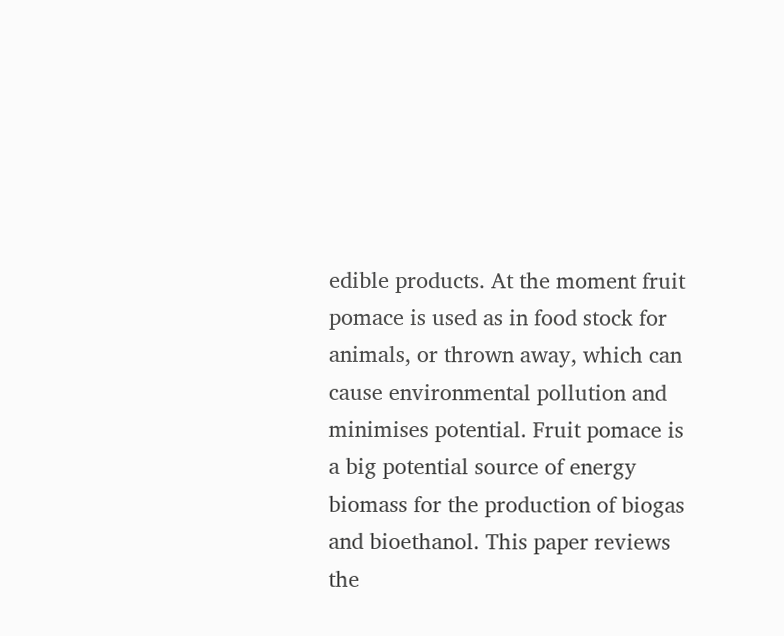edible products. At the moment fruit pomace is used as in food stock for animals, or thrown away, which can cause environmental pollution and minimises potential. Fruit pomace is a big potential source of energy biomass for the production of biogas and bioethanol. This paper reviews the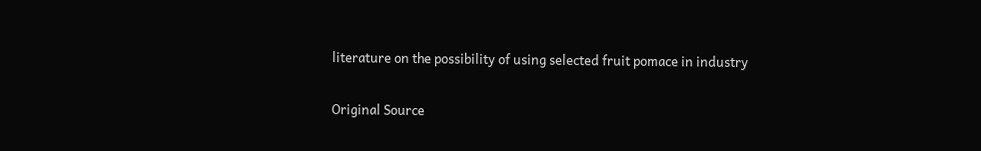literature on the possibility of using selected fruit pomace in industry

Original Source